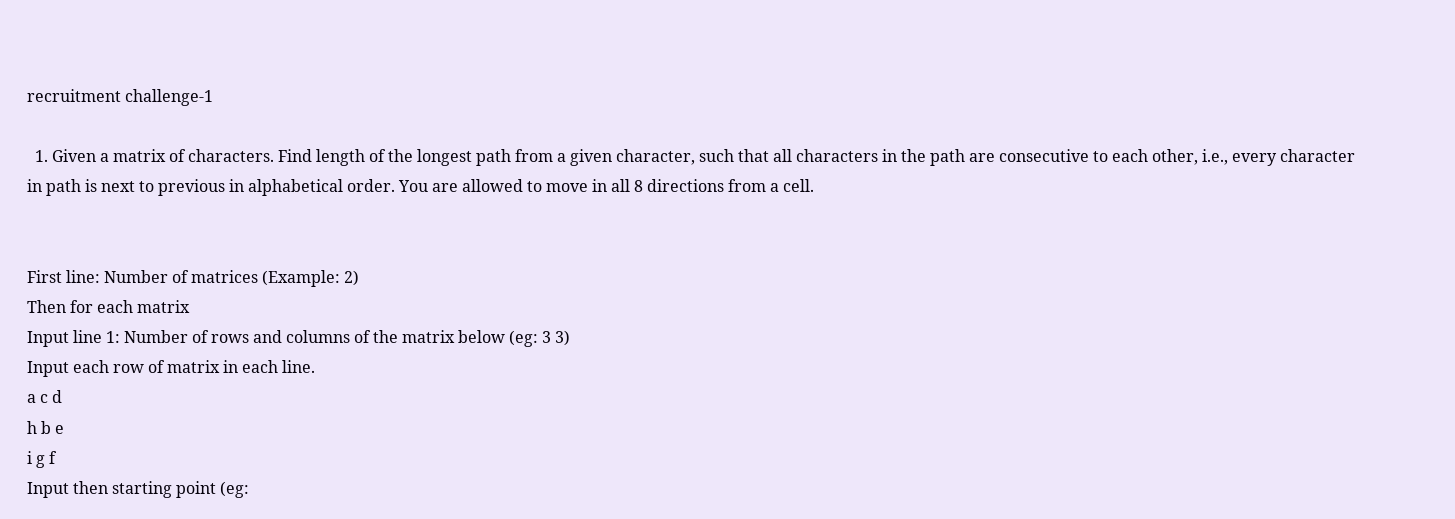recruitment challenge-1

  1. Given a matrix of characters. Find length of the longest path from a given character, such that all characters in the path are consecutive to each other, i.e., every character in path is next to previous in alphabetical order. You are allowed to move in all 8 directions from a cell.


First line: Number of matrices (Example: 2)
Then for each matrix
Input line 1: Number of rows and columns of the matrix below (eg: 3 3)
Input each row of matrix in each line.
a c d
h b e
i g f
Input then starting point (eg: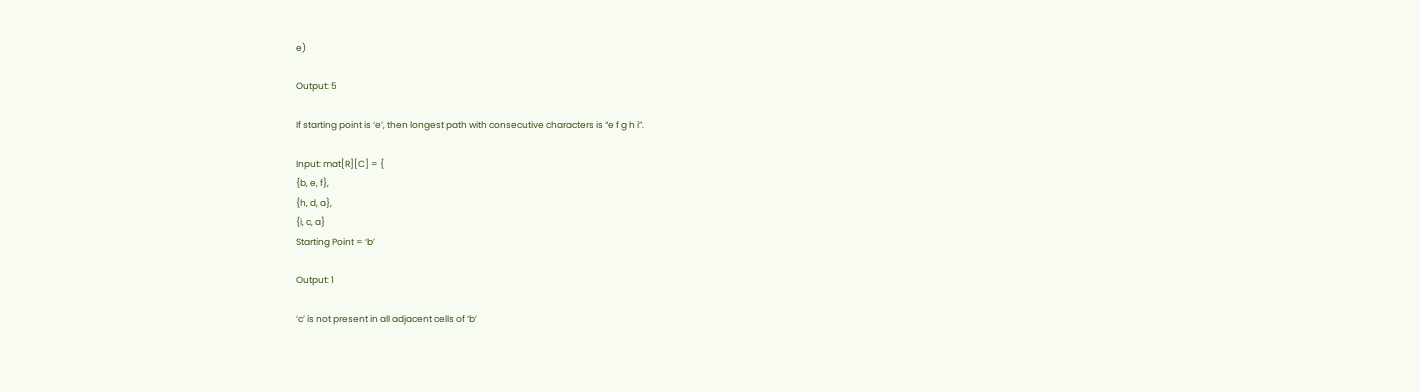e)

Output: 5

If starting point is ‘e’, then longest path with consecutive characters is “e f g h i”.

Input: mat[R][C] = {
{b, e, f},
{h, d, a},
{i, c, a}
Starting Point = ‘b’

Output: 1

‘c’ is not present in all adjacent cells of ‘b’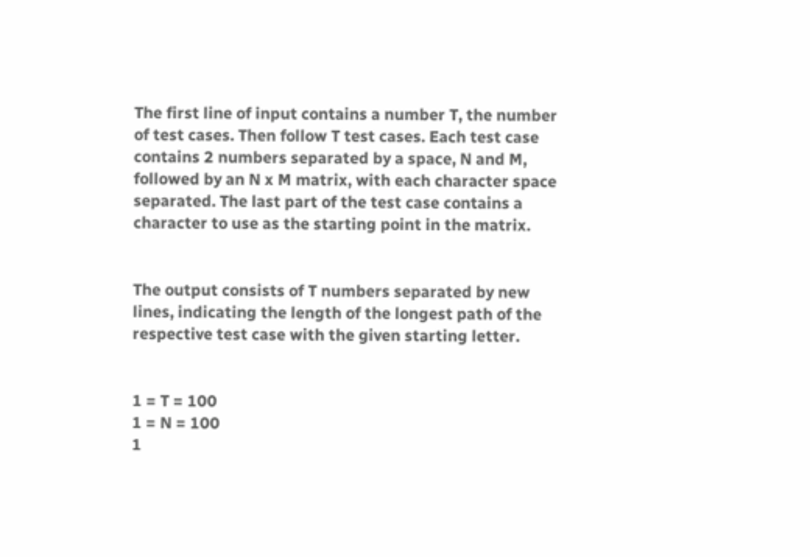The first line of input contains a number T, the number of test cases. Then follow T test cases. Each test case contains 2 numbers separated by a space, N and M, followed by an N x M matrix, with each character space separated. The last part of the test case contains a character to use as the starting point in the matrix.


The output consists of T numbers separated by new lines, indicating the length of the longest path of the respective test case with the given starting letter.


1 = T = 100
1 = N = 100
1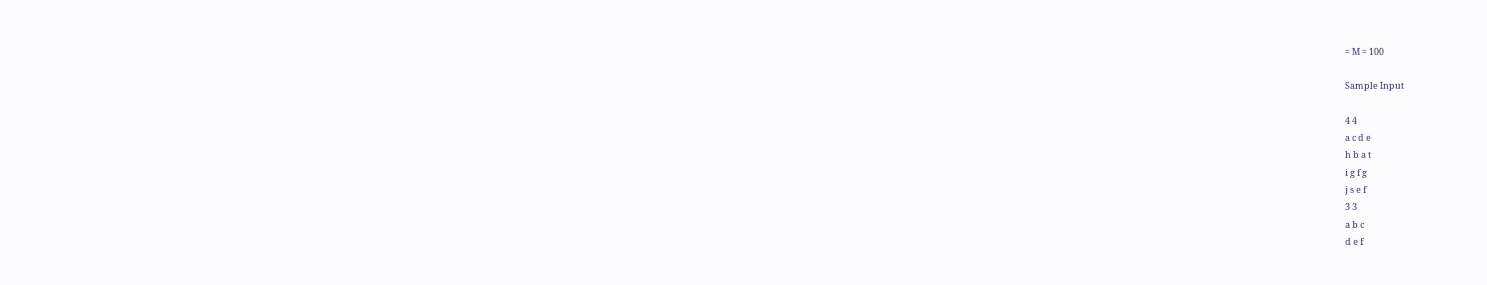= M = 100

Sample Input

4 4
a c d e
h b a t
i g f g
j s e f
3 3
a b c
d e f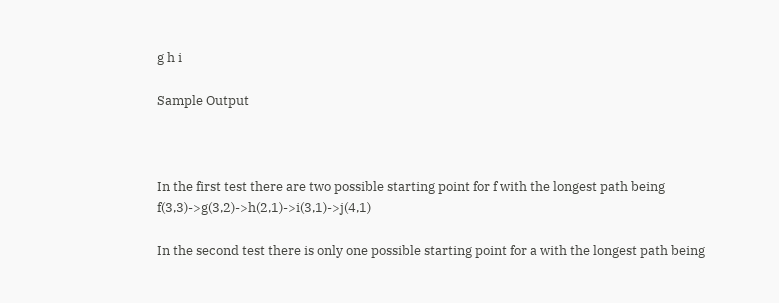g h i

Sample Output



In the first test there are two possible starting point for f with the longest path being f(3,3)->g(3,2)->h(2,1)->i(3,1)->j(4,1)

In the second test there is only one possible starting point for a with the longest path being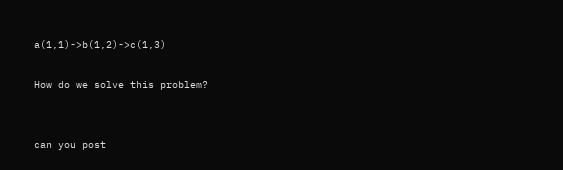a(1,1)->b(1,2)->c(1,3)

How do we solve this problem?


can you post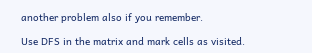another problem also if you remember.

Use DFS in the matrix and mark cells as visited.